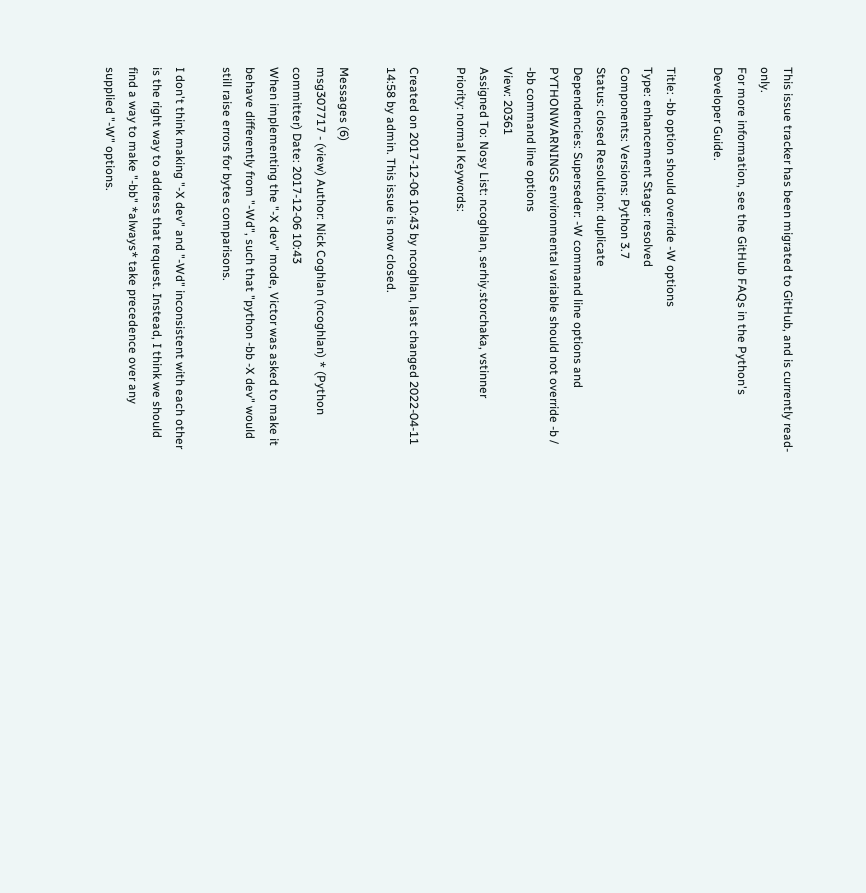This issue tracker has been migrated to GitHub, and is currently read-only.
For more information, see the GitHub FAQs in the Python's Developer Guide.

Title: -bb option should override -W options
Type: enhancement Stage: resolved
Components: Versions: Python 3.7
Status: closed Resolution: duplicate
Dependencies: Superseder: -W command line options and PYTHONWARNINGS environmental variable should not override -b / -bb command line options
View: 20361
Assigned To: Nosy List: ncoghlan, serhiy.storchaka, vstinner
Priority: normal Keywords:

Created on 2017-12-06 10:43 by ncoghlan, last changed 2022-04-11 14:58 by admin. This issue is now closed.

Messages (6)
msg307717 - (view) Author: Nick Coghlan (ncoghlan) * (Python committer) Date: 2017-12-06 10:43
When implementing the "-X dev" mode, Victor was asked to make it behave differently from "-Wd", such that "python -bb -X dev" would still raise errors for bytes comparisons.

I don't think making "-X dev" and "-Wd" inconsistent with each other is the right way to address that request. Instead, I think we should find a way to make "-bb" *always* take precedence over any supplied "-W" options.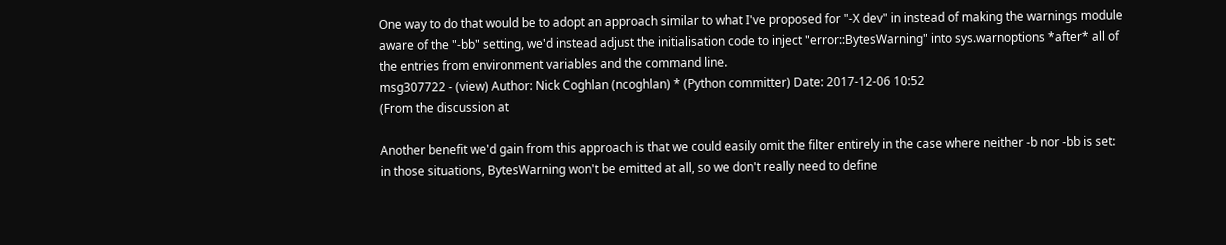One way to do that would be to adopt an approach similar to what I've proposed for "-X dev" in instead of making the warnings module aware of the "-bb" setting, we'd instead adjust the initialisation code to inject "error::BytesWarning" into sys.warnoptions *after* all of the entries from environment variables and the command line.
msg307722 - (view) Author: Nick Coghlan (ncoghlan) * (Python committer) Date: 2017-12-06 10:52
(From the discussion at

Another benefit we'd gain from this approach is that we could easily omit the filter entirely in the case where neither -b nor -bb is set: in those situations, BytesWarning won't be emitted at all, so we don't really need to define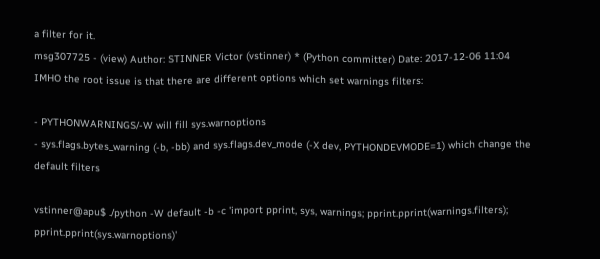a filter for it.
msg307725 - (view) Author: STINNER Victor (vstinner) * (Python committer) Date: 2017-12-06 11:04
IMHO the root issue is that there are different options which set warnings filters:

- PYTHONWARNINGS/-W will fill sys.warnoptions
- sys.flags.bytes_warning (-b, -bb) and sys.flags.dev_mode (-X dev, PYTHONDEVMODE=1) which change the default filters

vstinner@apu$ ./python -W default -b -c 'import pprint, sys, warnings; pprint.pprint(warnings.filters); pprint.pprint(sys.warnoptions)'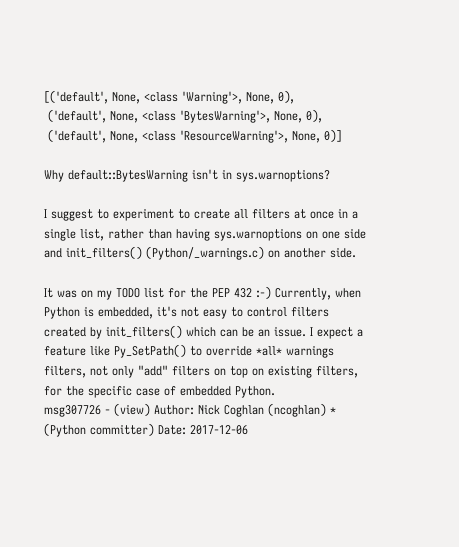[('default', None, <class 'Warning'>, None, 0),
 ('default', None, <class 'BytesWarning'>, None, 0),
 ('default', None, <class 'ResourceWarning'>, None, 0)]

Why default::BytesWarning isn't in sys.warnoptions?

I suggest to experiment to create all filters at once in a single list, rather than having sys.warnoptions on one side and init_filters() (Python/_warnings.c) on another side.

It was on my TODO list for the PEP 432 :-) Currently, when Python is embedded, it's not easy to control filters created by init_filters() which can be an issue. I expect a feature like Py_SetPath() to override *all* warnings filters, not only "add" filters on top on existing filters, for the specific case of embedded Python.
msg307726 - (view) Author: Nick Coghlan (ncoghlan) * (Python committer) Date: 2017-12-06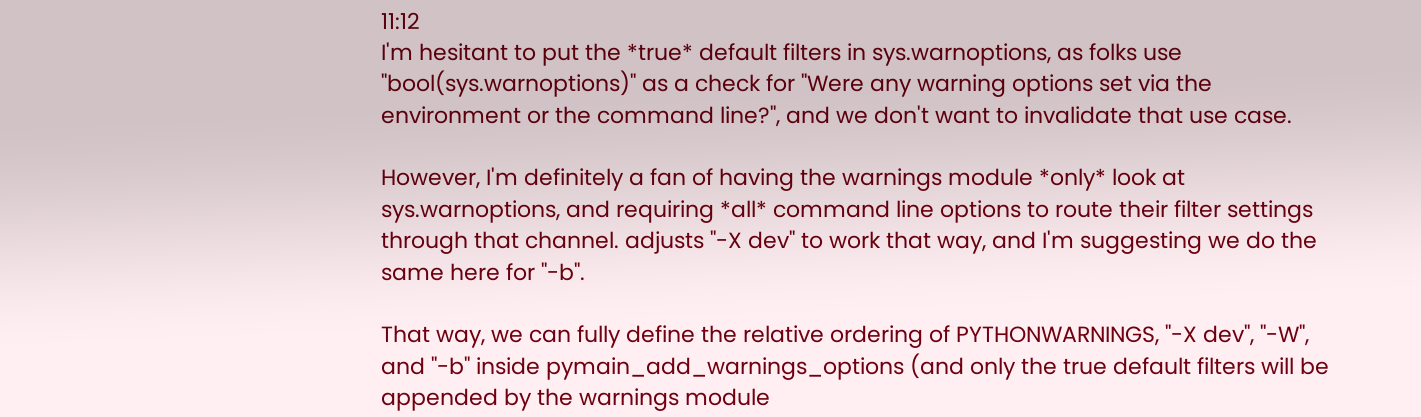11:12
I'm hesitant to put the *true* default filters in sys.warnoptions, as folks use "bool(sys.warnoptions)" as a check for "Were any warning options set via the environment or the command line?", and we don't want to invalidate that use case.

However, I'm definitely a fan of having the warnings module *only* look at sys.warnoptions, and requiring *all* command line options to route their filter settings through that channel. adjusts "-X dev" to work that way, and I'm suggesting we do the same here for "-b".

That way, we can fully define the relative ordering of PYTHONWARNINGS, "-X dev", "-W", and "-b" inside pymain_add_warnings_options (and only the true default filters will be appended by the warnings module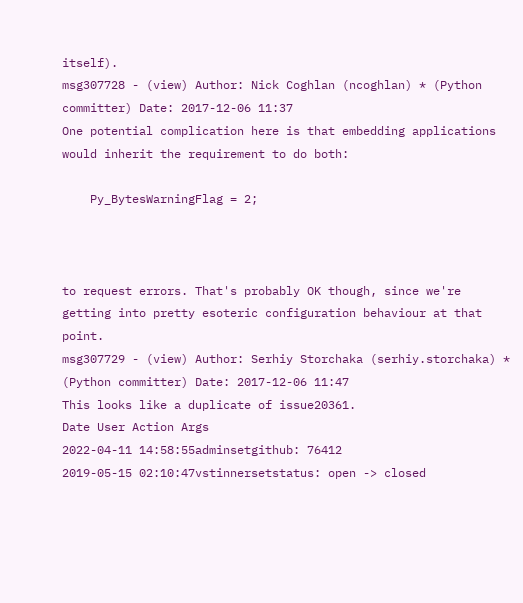itself).
msg307728 - (view) Author: Nick Coghlan (ncoghlan) * (Python committer) Date: 2017-12-06 11:37
One potential complication here is that embedding applications would inherit the requirement to do both:

    Py_BytesWarningFlag = 2;



to request errors. That's probably OK though, since we're getting into pretty esoteric configuration behaviour at that point.
msg307729 - (view) Author: Serhiy Storchaka (serhiy.storchaka) * (Python committer) Date: 2017-12-06 11:47
This looks like a duplicate of issue20361.
Date User Action Args
2022-04-11 14:58:55adminsetgithub: 76412
2019-05-15 02:10:47vstinnersetstatus: open -> closed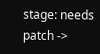stage: needs patch ->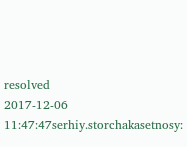resolved
2017-12-06 11:47:47serhiy.storchakasetnosy: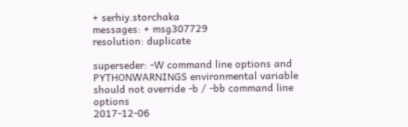+ serhiy.storchaka
messages: + msg307729
resolution: duplicate

superseder: -W command line options and PYTHONWARNINGS environmental variable should not override -b / -bb command line options
2017-12-06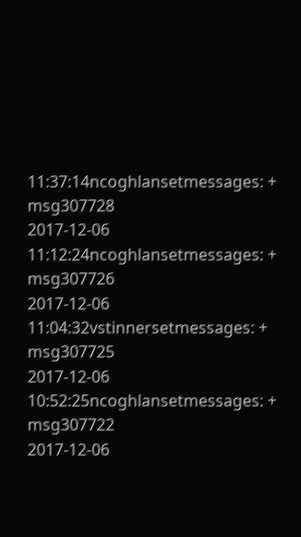11:37:14ncoghlansetmessages: + msg307728
2017-12-06 11:12:24ncoghlansetmessages: + msg307726
2017-12-06 11:04:32vstinnersetmessages: + msg307725
2017-12-06 10:52:25ncoghlansetmessages: + msg307722
2017-12-06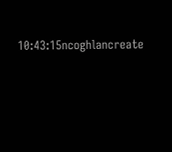10:43:15ncoghlancreate